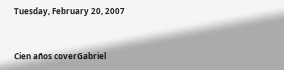Tuesday, February 20, 2007


Cien años coverGabriel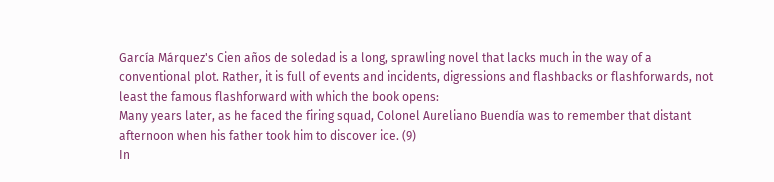García Márquez's Cien años de soledad is a long, sprawling novel that lacks much in the way of a conventional plot. Rather, it is full of events and incidents, digressions and flashbacks or flashforwards, not least the famous flashforward with which the book opens:
Many years later, as he faced the firing squad, Colonel Aureliano Buendía was to remember that distant afternoon when his father took him to discover ice. (9)
In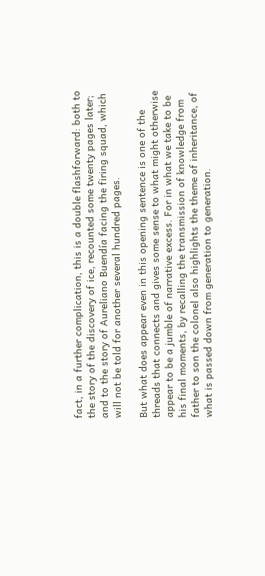fact, in a further complication, this is a double flashforward: both to the story of the discovery of ice, recounted some twenty pages later; and to the story of Aureliano Buendía facing the firing squad, which will not be told for another several hundred pages.

But what does appear even in this opening sentence is one of the threads that connects and gives some sense to what might otherwise appear to be a jumble of narrative excess. For in what we take to be his final moments, by recalling the transmission of knowledge from father to son the colonel also highlights the theme of inheritance, of what is passed down from generation to generation.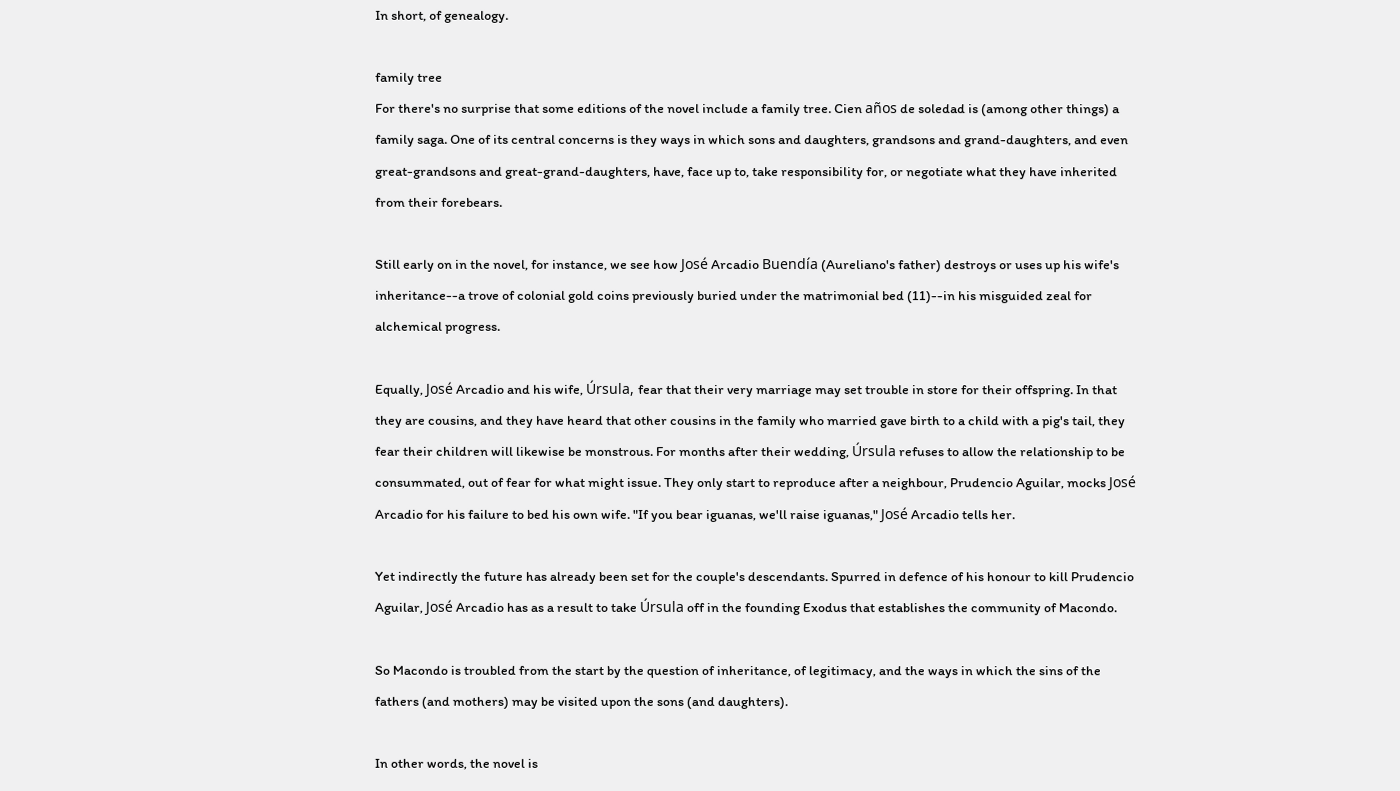In short, of genealogy.

family tree
For there's no surprise that some editions of the novel include a family tree. Cien años de soledad is (among other things) a family saga. One of its central concerns is they ways in which sons and daughters, grandsons and grand-daughters, and even great-grandsons and great-grand-daughters, have, face up to, take responsibility for, or negotiate what they have inherited from their forebears.

Still early on in the novel, for instance, we see how José Arcadio Buendía (Aureliano's father) destroys or uses up his wife's inheritance--a trove of colonial gold coins previously buried under the matrimonial bed (11)--in his misguided zeal for alchemical progress.

Equally, José Arcadio and his wife, Úrsula, fear that their very marriage may set trouble in store for their offspring. In that they are cousins, and they have heard that other cousins in the family who married gave birth to a child with a pig's tail, they fear their children will likewise be monstrous. For months after their wedding, Úrsula refuses to allow the relationship to be consummated, out of fear for what might issue. They only start to reproduce after a neighbour, Prudencio Aguilar, mocks José Arcadio for his failure to bed his own wife. "If you bear iguanas, we'll raise iguanas," José Arcadio tells her.

Yet indirectly the future has already been set for the couple's descendants. Spurred in defence of his honour to kill Prudencio Aguilar, José Arcadio has as a result to take Úrsula off in the founding Exodus that establishes the community of Macondo.

So Macondo is troubled from the start by the question of inheritance, of legitimacy, and the ways in which the sins of the fathers (and mothers) may be visited upon the sons (and daughters).

In other words, the novel is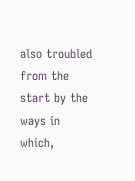also troubled from the start by the ways in which,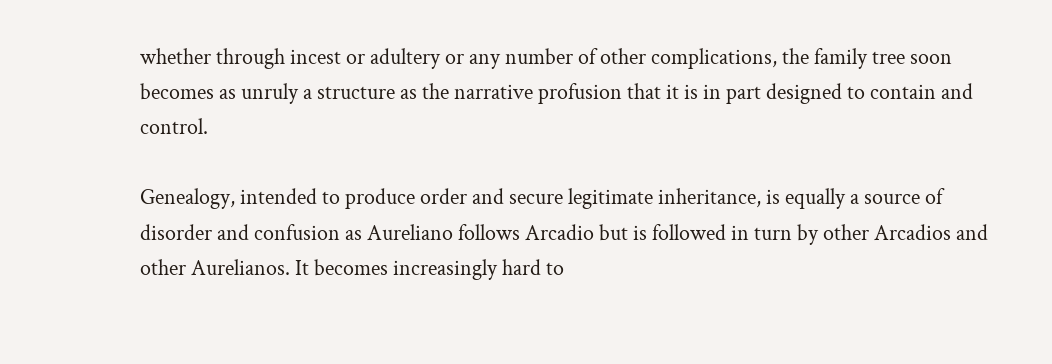whether through incest or adultery or any number of other complications, the family tree soon becomes as unruly a structure as the narrative profusion that it is in part designed to contain and control.

Genealogy, intended to produce order and secure legitimate inheritance, is equally a source of disorder and confusion as Aureliano follows Arcadio but is followed in turn by other Arcadios and other Aurelianos. It becomes increasingly hard to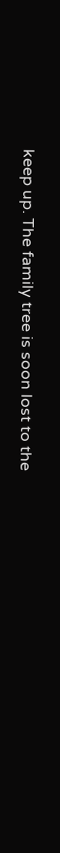keep up. The family tree is soon lost to the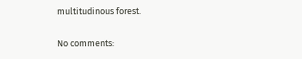multitudinous forest.

No comments: